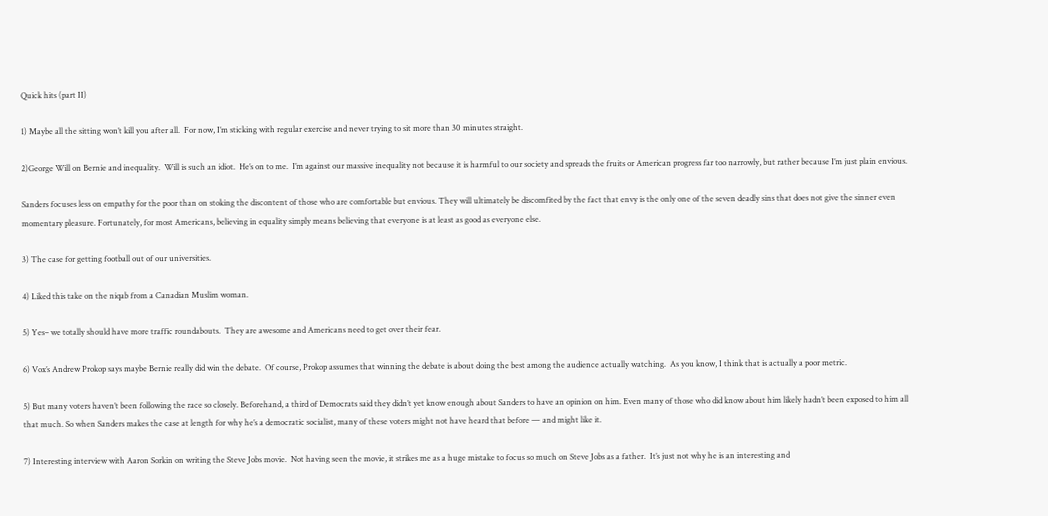Quick hits (part II)

1) Maybe all the sitting won’t kill you after all.  For now, I’m sticking with regular exercise and never trying to sit more than 30 minutes straight.

2)George Will on Bernie and inequality.  Will is such an idiot.  He’s on to me.  I’m against our massive inequality not because it is harmful to our society and spreads the fruits or American progress far too narrowly, but rather because I’m just plain envious.

Sanders focuses less on empathy for the poor than on stoking the discontent of those who are comfortable but envious. They will ultimately be discomfited by the fact that envy is the only one of the seven deadly sins that does not give the sinner even momentary pleasure. Fortunately, for most Americans, believing in equality simply means believing that everyone is at least as good as everyone else.

3) The case for getting football out of our universities.

4) Liked this take on the niqab from a Canadian Muslim woman.

5) Yes– we totally should have more traffic roundabouts.  They are awesome and Americans need to get over their fear.

6) Vox’s Andrew Prokop says maybe Bernie really did win the debate.  Of course, Prokop assumes that winning the debate is about doing the best among the audience actually watching.  As you know, I think that is actually a poor metric.

5) But many voters haven’t been following the race so closely. Beforehand, a third of Democrats said they didn’t yet know enough about Sanders to have an opinion on him. Even many of those who did know about him likely hadn’t been exposed to him all that much. So when Sanders makes the case at length for why he’s a democratic socialist, many of these voters might not have heard that before — and might like it.

7) Interesting interview with Aaron Sorkin on writing the Steve Jobs movie.  Not having seen the movie, it strikes me as a huge mistake to focus so much on Steve Jobs as a father.  It’s just not why he is an interesting and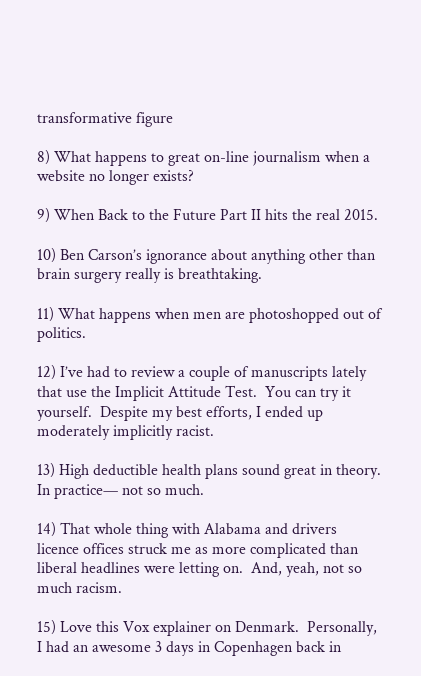transformative figure

8) What happens to great on-line journalism when a website no longer exists?

9) When Back to the Future Part II hits the real 2015.

10) Ben Carson’s ignorance about anything other than brain surgery really is breathtaking.

11) What happens when men are photoshopped out of politics.

12) I’ve had to review a couple of manuscripts lately that use the Implicit Attitude Test.  You can try it yourself.  Despite my best efforts, I ended up moderately implicitly racist.

13) High deductible health plans sound great in theory.  In practice— not so much.

14) That whole thing with Alabama and drivers licence offices struck me as more complicated than liberal headlines were letting on.  And, yeah, not so much racism.

15) Love this Vox explainer on Denmark.  Personally, I had an awesome 3 days in Copenhagen back in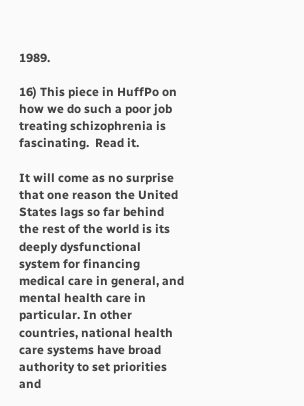1989.

16) This piece in HuffPo on how we do such a poor job treating schizophrenia is fascinating.  Read it.

It will come as no surprise that one reason the United States lags so far behind the rest of the world is its deeply dysfunctional system for financing medical care in general, and mental health care in particular. In other countries, national health care systems have broad authority to set priorities and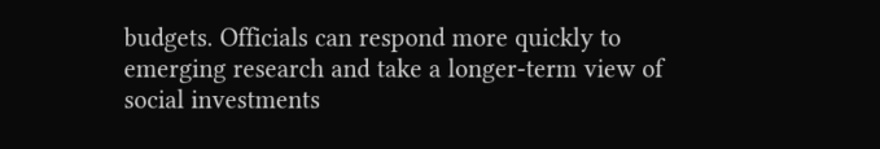budgets. Officials can respond more quickly to emerging research and take a longer-term view of social investments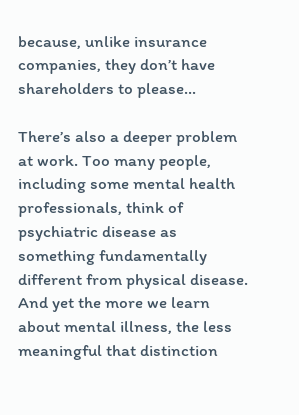because, unlike insurance companies, they don’t have shareholders to please…

There’s also a deeper problem at work. Too many people, including some mental health professionals, think of psychiatric disease as something fundamentally different from physical disease. And yet the more we learn about mental illness, the less meaningful that distinction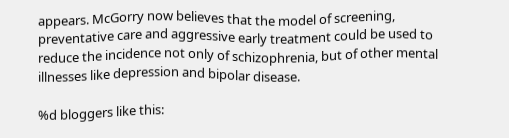appears. McGorry now believes that the model of screening, preventative care and aggressive early treatment could be used to reduce the incidence not only of schizophrenia, but of other mental illnesses like depression and bipolar disease.

%d bloggers like this: